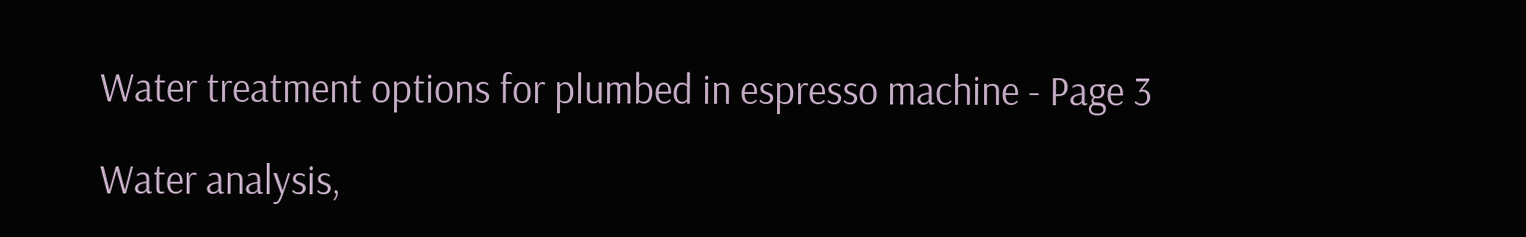Water treatment options for plumbed in espresso machine - Page 3

Water analysis,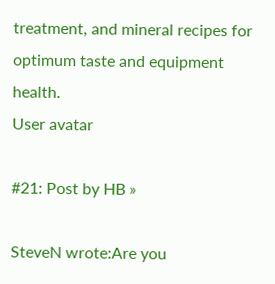treatment, and mineral recipes for optimum taste and equipment health.
User avatar

#21: Post by HB »

SteveN wrote:Are you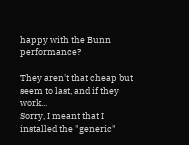happy with the Bunn performance?

They aren't that cheap but seem to last, and if they work...
Sorry, I meant that I installed the "generic"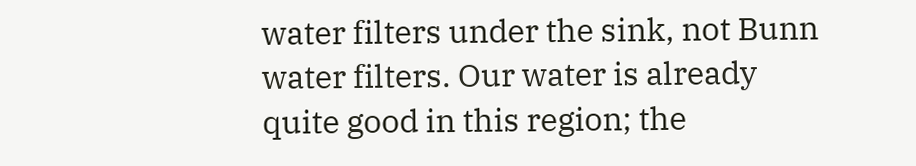water filters under the sink, not Bunn water filters. Our water is already quite good in this region; the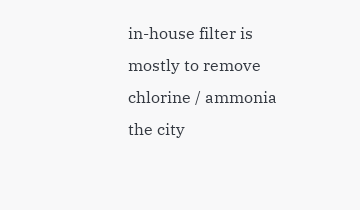in-house filter is mostly to remove chlorine / ammonia the city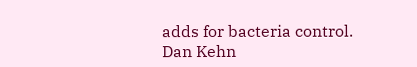adds for bacteria control.
Dan Kehn